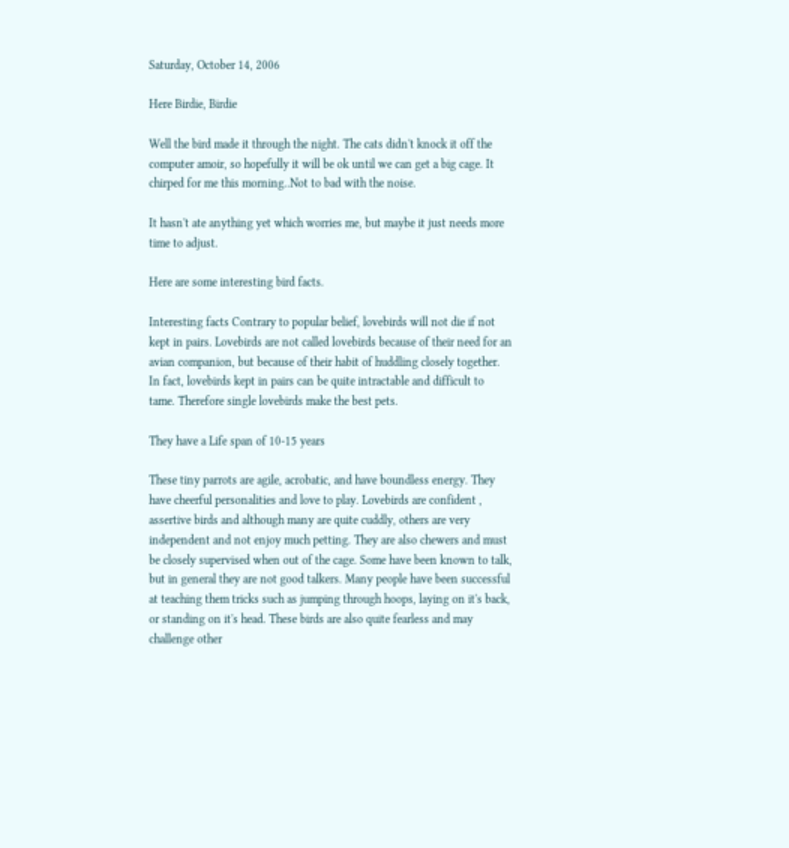Saturday, October 14, 2006

Here Birdie, Birdie

Well the bird made it through the night. The cats didn't knock it off the computer amoir, so hopefully it will be ok until we can get a big cage. It chirped for me this morning..Not to bad with the noise.

It hasn't ate anything yet which worries me, but maybe it just needs more time to adjust.

Here are some interesting bird facts.

Interesting facts Contrary to popular belief, lovebirds will not die if not kept in pairs. Lovebirds are not called lovebirds because of their need for an avian companion, but because of their habit of huddling closely together. In fact, lovebirds kept in pairs can be quite intractable and difficult to tame. Therefore single lovebirds make the best pets.

They have a Life span of 10-15 years

These tiny parrots are agile, acrobatic, and have boundless energy. They have cheerful personalities and love to play. Lovebirds are confident , assertive birds and although many are quite cuddly, others are very independent and not enjoy much petting. They are also chewers and must be closely supervised when out of the cage. Some have been known to talk, but in general they are not good talkers. Many people have been successful at teaching them tricks such as jumping through hoops, laying on it's back, or standing on it's head. These birds are also quite fearless and may challenge other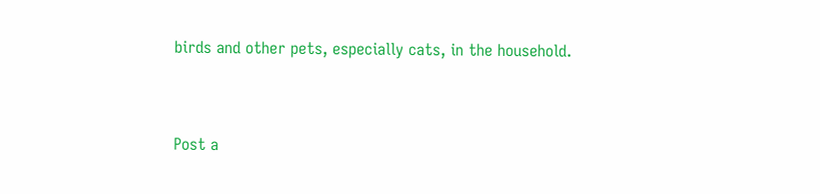birds and other pets, especially cats, in the household.



Post a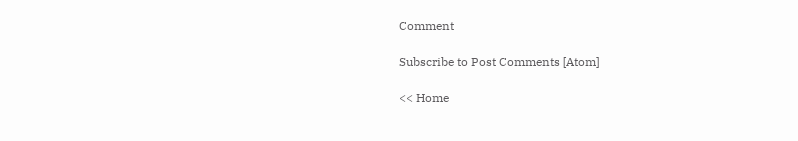Comment

Subscribe to Post Comments [Atom]

<< Home